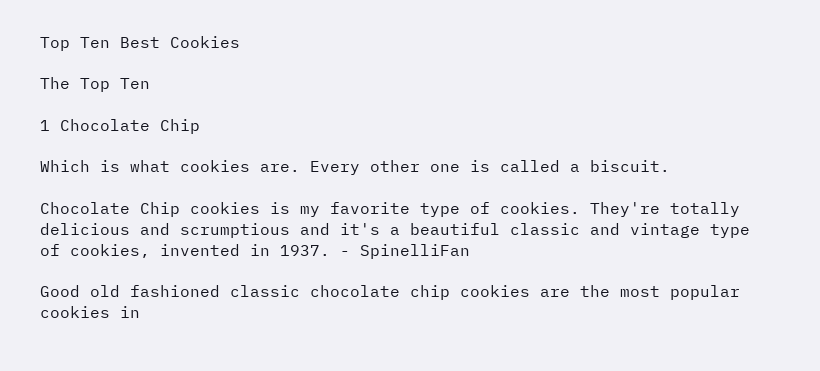Top Ten Best Cookies

The Top Ten

1 Chocolate Chip

Which is what cookies are. Every other one is called a biscuit.

Chocolate Chip cookies is my favorite type of cookies. They're totally delicious and scrumptious and it's a beautiful classic and vintage type of cookies, invented in 1937. - SpinelliFan

Good old fashioned classic chocolate chip cookies are the most popular cookies in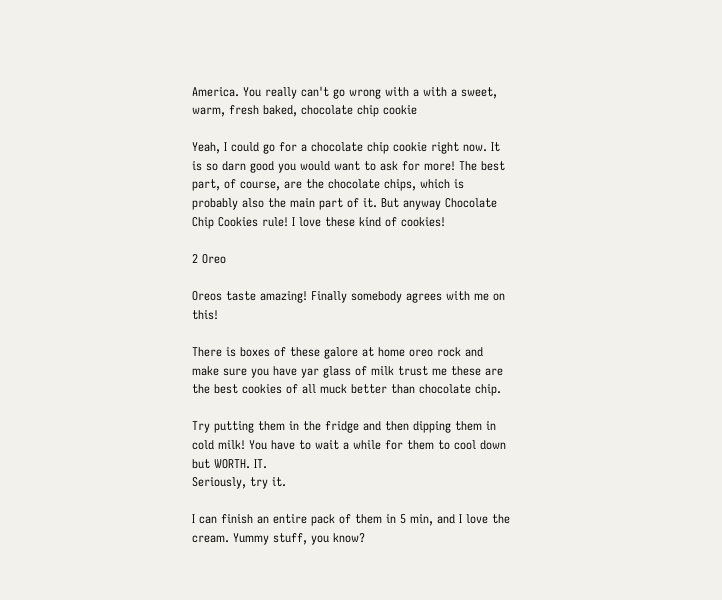America. You really can't go wrong with a with a sweet, warm, fresh baked, chocolate chip cookie

Yeah, I could go for a chocolate chip cookie right now. It is so darn good you would want to ask for more! The best part, of course, are the chocolate chips, which is probably also the main part of it. But anyway Chocolate Chip Cookies rule! I love these kind of cookies!

2 Oreo

Oreos taste amazing! Finally somebody agrees with me on this!

There is boxes of these galore at home oreo rock and make sure you have yar glass of milk trust me these are the best cookies of all muck better than chocolate chip.

Try putting them in the fridge and then dipping them in cold milk! You have to wait a while for them to cool down but WORTH. IT.
Seriously, try it.

I can finish an entire pack of them in 5 min, and I love the cream. Yummy stuff, you know?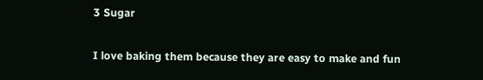3 Sugar

I love baking them because they are easy to make and fun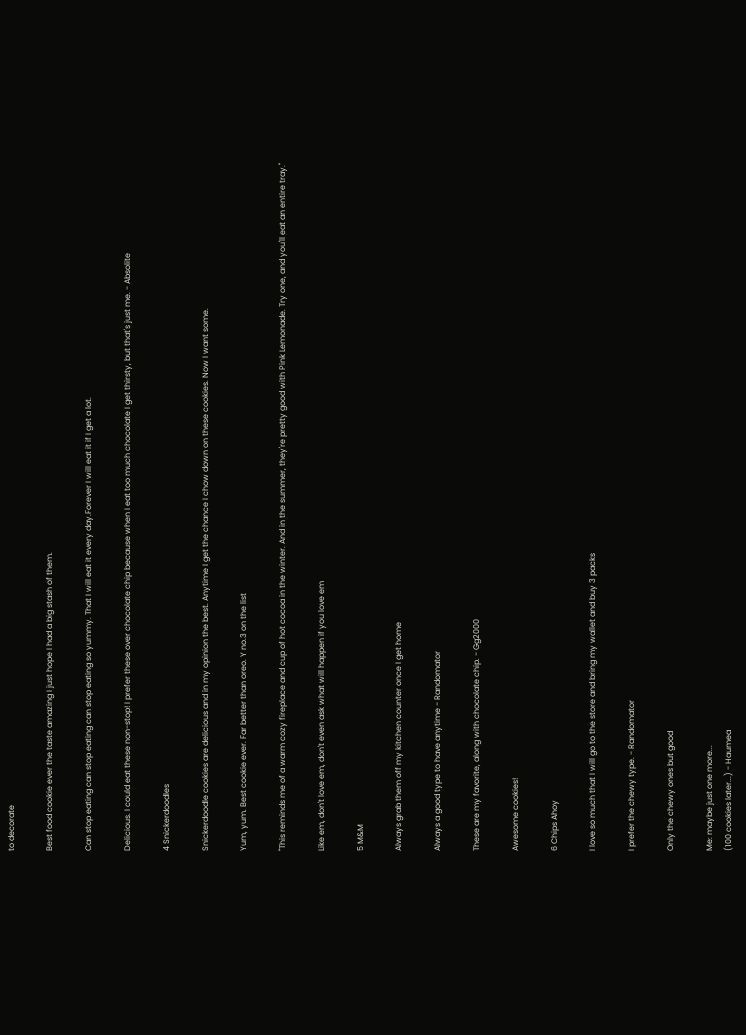to decorate

Best food cookie ever the taste amazing I just hope I had a big stash of them.

Can stop eating can stop eating can stop eating so yummy. That I will eat it every day.Forever I will eat it if I get a lot.

Delicious. I could eat these non-stop! I prefer these over chocolate chip because when I eat too much chocolate I get thirsty, but that's just me. - Absolite

4 Snickerdoodles

Snickerdoodle cookies are delicious and in my opinion the best. Anytime I get the chance I chow down on these cookies. Now I want some.

Yum, yum. Best cookie ever. Far better than oreo. Y no.3 on the list

"This reminds me of a warm cozy fireplace and cup of hot cocoa in the winter. And in the summer, they're pretty good with Pink Lemonade. Try one, and you'll eat an entire tray."

Like em, don't love em, don't even ask what will happen if you love em

5 M&M

Always grab them off my kitchen counter once I get home

Always a good type to have anytime - Randomator

These are my favorite, along with chocolate chip. - Gg2000

Awesome cookies!

6 Chips Ahoy

I love so much that I will go to the store and bring my wallet and buy 3 packs

I prefer the chewy type. - Randomator

Only the chewy ones but good

Me: maybe just one more...
(100 cookies later...) - Haumea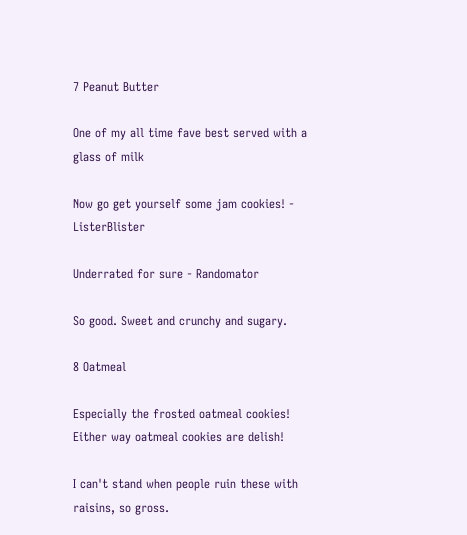7 Peanut Butter

One of my all time fave best served with a glass of milk

Now go get yourself some jam cookies! - ListerBlister

Underrated for sure - Randomator

So good. Sweet and crunchy and sugary.

8 Oatmeal

Especially the frosted oatmeal cookies! Either way oatmeal cookies are delish!

I can't stand when people ruin these with raisins, so gross.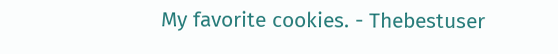My favorite cookies. - Thebestuser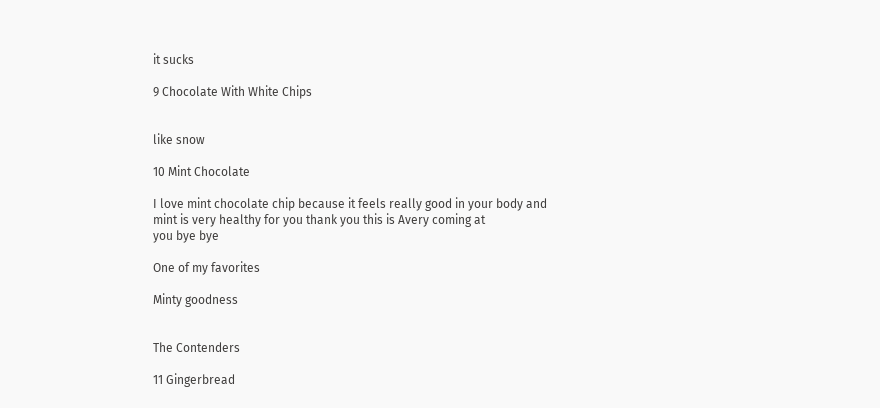it sucks

9 Chocolate With White Chips


like snow

10 Mint Chocolate

I love mint chocolate chip because it feels really good in your body and mint is very healthy for you thank you this is Avery coming at
you bye bye

One of my favorites

Minty goodness


The Contenders

11 Gingerbread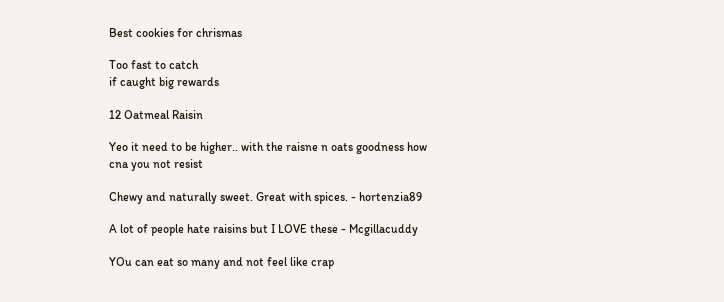Best cookies for chrismas

Too fast to catch
if caught big rewards

12 Oatmeal Raisin

Yeo it need to be higher.. with the raisne n oats goodness how cna you not resist

Chewy and naturally sweet. Great with spices. - hortenzia89

A lot of people hate raisins but I LOVE these - Mcgillacuddy

YOu can eat so many and not feel like crap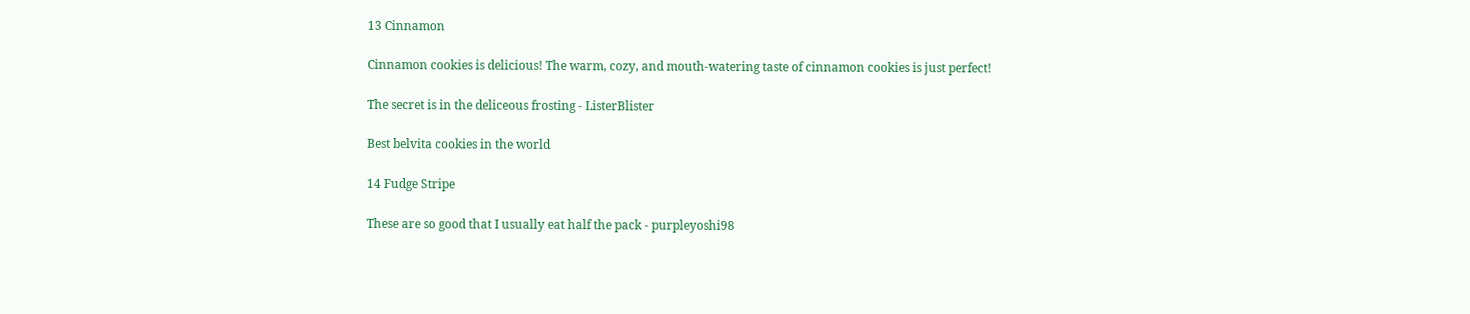13 Cinnamon

Cinnamon cookies is delicious! The warm, cozy, and mouth-watering taste of cinnamon cookies is just perfect!

The secret is in the deliceous frosting - ListerBlister

Best belvita cookies in the world

14 Fudge Stripe

These are so good that I usually eat half the pack - purpleyoshi98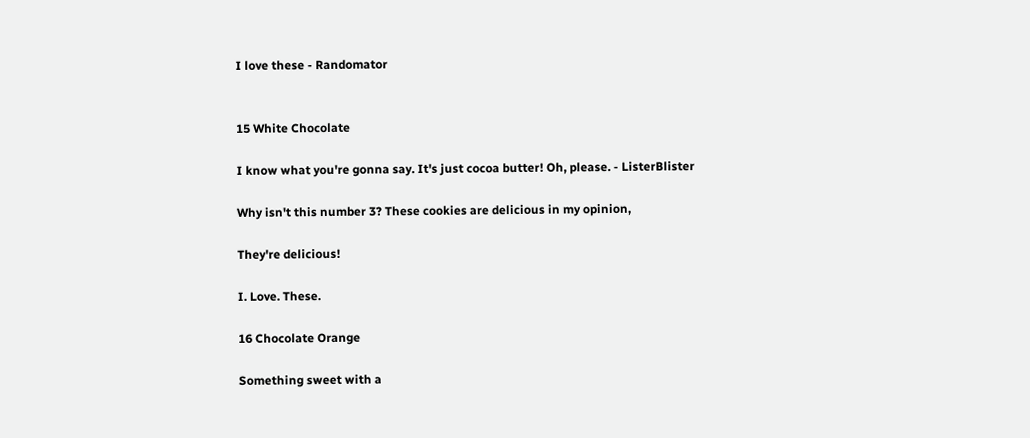I love these - Randomator


15 White Chocolate

I know what you're gonna say. It's just cocoa butter! Oh, please. - ListerBlister

Why isn't this number 3? These cookies are delicious in my opinion,

They're delicious!

I. Love. These.

16 Chocolate Orange

Something sweet with a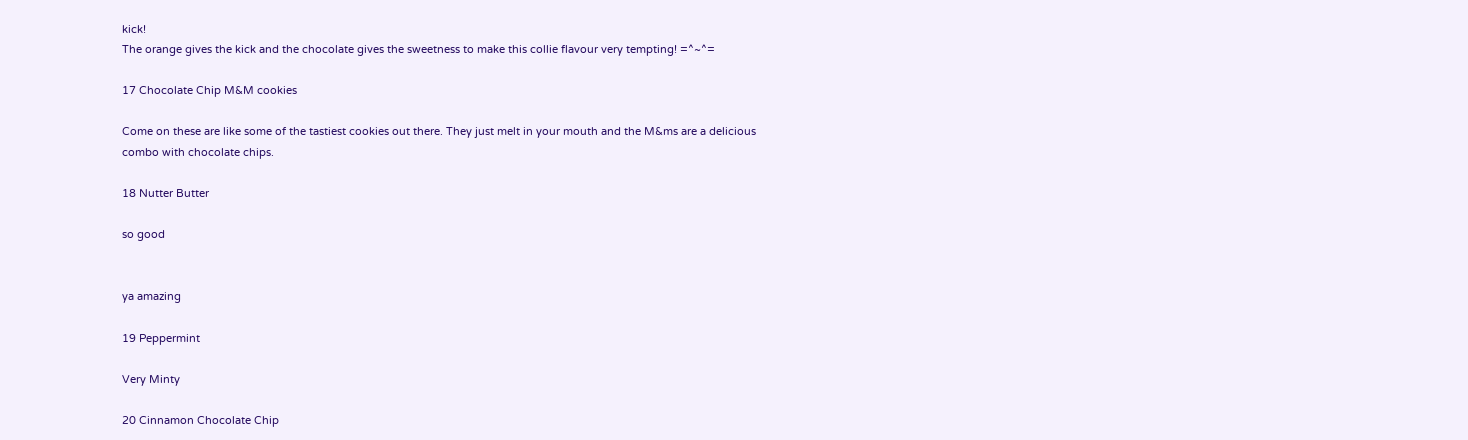kick!
The orange gives the kick and the chocolate gives the sweetness to make this collie flavour very tempting! =^~^=

17 Chocolate Chip M&M cookies

Come on these are like some of the tastiest cookies out there. They just melt in your mouth and the M&ms are a delicious combo with chocolate chips.

18 Nutter Butter

so good


ya amazing

19 Peppermint

Very Minty

20 Cinnamon Chocolate Chip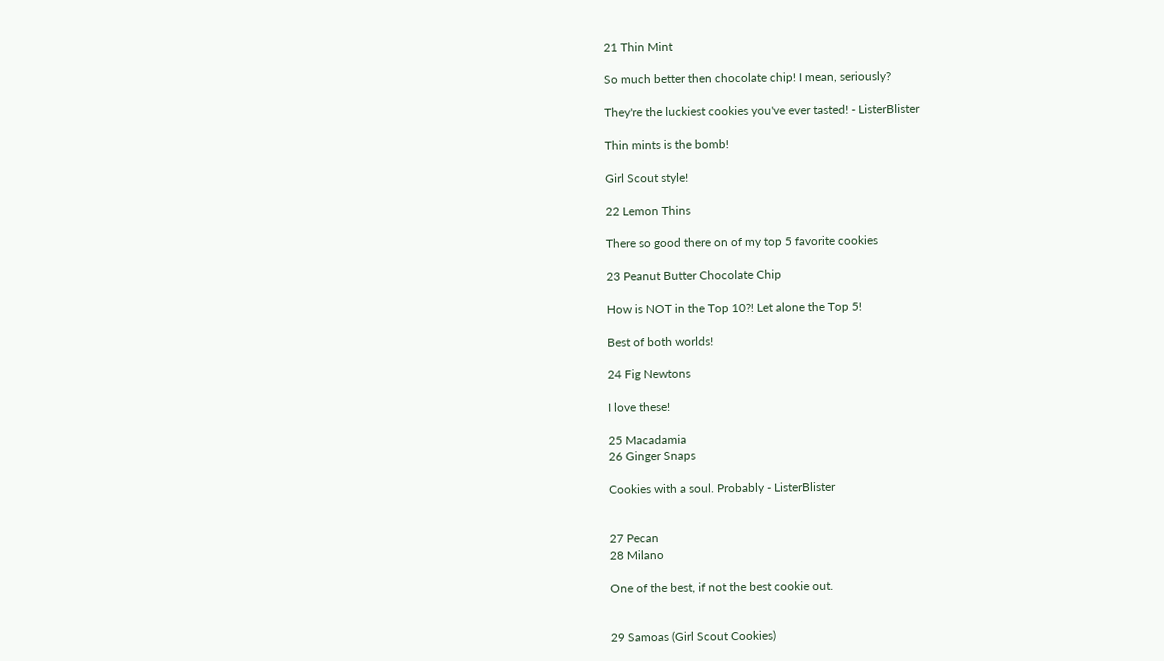21 Thin Mint

So much better then chocolate chip! I mean, seriously?

They're the luckiest cookies you've ever tasted! - ListerBlister

Thin mints is the bomb!

Girl Scout style!

22 Lemon Thins

There so good there on of my top 5 favorite cookies

23 Peanut Butter Chocolate Chip

How is NOT in the Top 10?! Let alone the Top 5!

Best of both worlds!

24 Fig Newtons

I love these!

25 Macadamia
26 Ginger Snaps

Cookies with a soul. Probably - ListerBlister


27 Pecan
28 Milano

One of the best, if not the best cookie out.


29 Samoas (Girl Scout Cookies)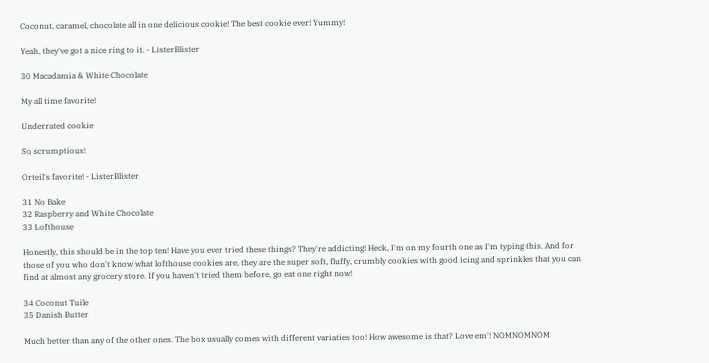Coconut, caramel, chocolate all in one delicious cookie! The best cookie ever! Yummy!

Yeah, they've got a nice ring to it. - ListerBlister

30 Macadamia & White Chocolate

My all time favorite!

Underrated cookie

So scrumptious!

Orteil's favorite! - ListerBlister

31 No Bake
32 Raspberry and White Chocolate
33 Lofthouse

Honestly, this should be in the top ten! Have you ever tried these things? They're addicting! Heck, I'm on my fourth one as I'm typing this. And for those of you who don't know what lofthouse cookies are, they are the super soft, fluffy, crumbly cookies with good icing and sprinkles that you can find at almost any grocery store. If you haven't tried them before, go eat one right now!

34 Coconut Tuile
35 Danish Butter

Much better than any of the other ones. The box usually comes with different variaties too! How awesome is that? Love em'! NOMNOMNOM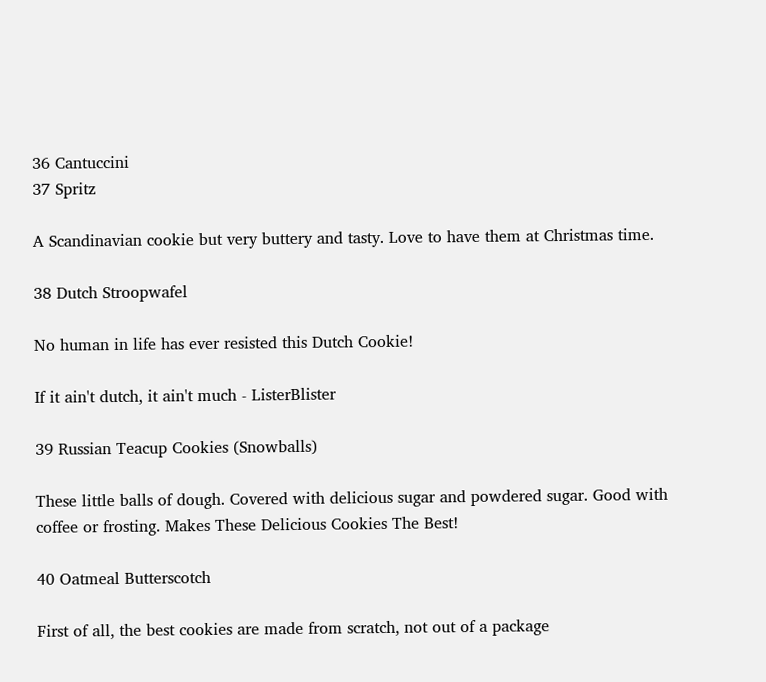36 Cantuccini
37 Spritz

A Scandinavian cookie but very buttery and tasty. Love to have them at Christmas time.

38 Dutch Stroopwafel

No human in life has ever resisted this Dutch Cookie!

If it ain't dutch, it ain't much - ListerBlister

39 Russian Teacup Cookies (Snowballs)

These little balls of dough. Covered with delicious sugar and powdered sugar. Good with coffee or frosting. Makes These Delicious Cookies The Best!

40 Oatmeal Butterscotch

First of all, the best cookies are made from scratch, not out of a package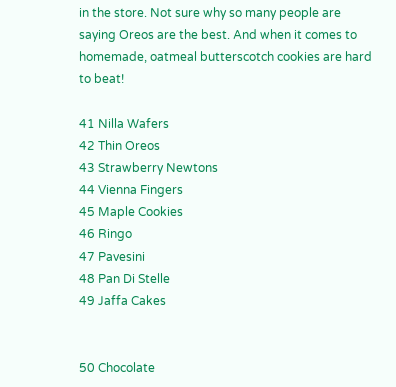in the store. Not sure why so many people are saying Oreos are the best. And when it comes to homemade, oatmeal butterscotch cookies are hard to beat!

41 Nilla Wafers
42 Thin Oreos
43 Strawberry Newtons
44 Vienna Fingers
45 Maple Cookies
46 Ringo
47 Pavesini
48 Pan Di Stelle
49 Jaffa Cakes


50 Chocolate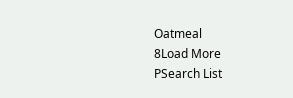Oatmeal
8Load More
PSearch List